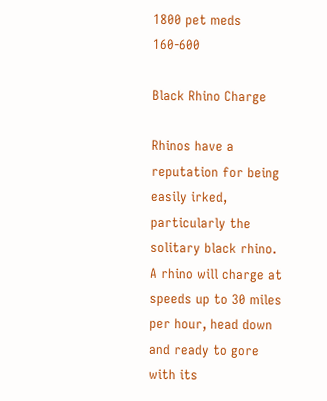1800 pet meds 160-600

Black Rhino Charge

Rhinos have a reputation for being easily irked, particularly the solitary black rhino. A rhino will charge at speeds up to 30 miles per hour, head down and ready to gore with its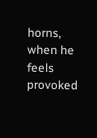horns, when he feels provoked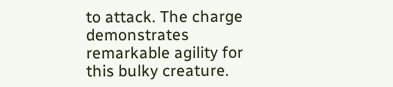to attack. The charge demonstrates remarkable agility for this bulky creature.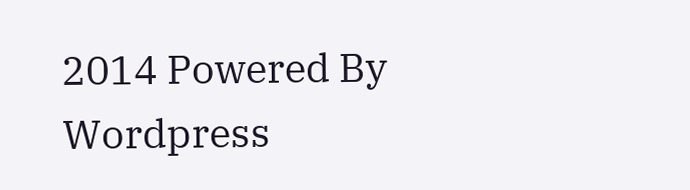2014 Powered By Wordpress